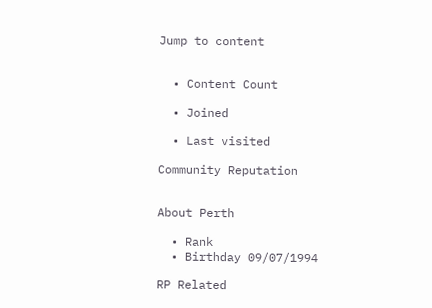Jump to content


  • Content Count

  • Joined

  • Last visited

Community Reputation


About Perth

  • Rank
  • Birthday 09/07/1994

RP Related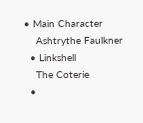• Main Character
    Ashtrythe Faulkner
  • Linkshell
    The Coterie
  •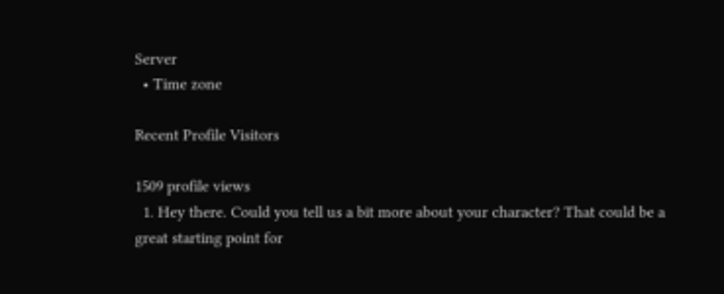Server
  • Time zone

Recent Profile Visitors

1509 profile views
  1. Hey there. Could you tell us a bit more about your character? That could be a great starting point for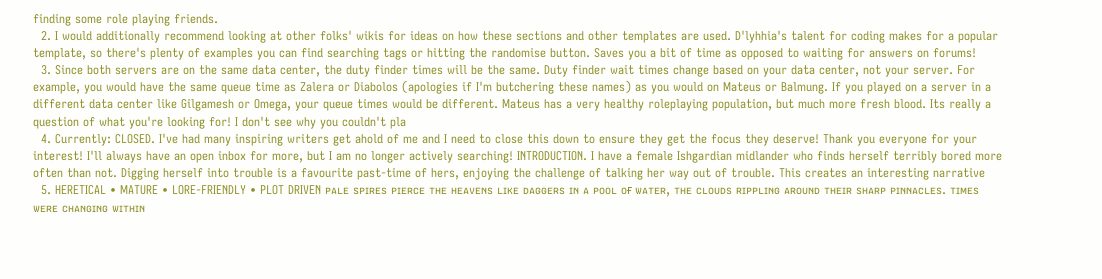finding some role playing friends.
  2. I would additionally recommend looking at other folks' wikis for ideas on how these sections and other templates are used. D'lyhhia's talent for coding makes for a popular template, so there's plenty of examples you can find searching tags or hitting the randomise button. Saves you a bit of time as opposed to waiting for answers on forums!
  3. Since both servers are on the same data center, the duty finder times will be the same. Duty finder wait times change based on your data center, not your server. For example, you would have the same queue time as Zalera or Diabolos (apologies if I'm butchering these names) as you would on Mateus or Balmung. If you played on a server in a different data center like Gilgamesh or Omega, your queue times would be different. Mateus has a very healthy roleplaying population, but much more fresh blood. Its really a question of what you're looking for! I don't see why you couldn't pla
  4. Currently: CLOSED. I've had many inspiring writers get ahold of me and I need to close this down to ensure they get the focus they deserve! Thank you everyone for your interest! I'll always have an open inbox for more, but I am no longer actively searching! INTRODUCTION. I have a female Ishgardian midlander who finds herself terribly bored more often than not. Digging herself into trouble is a favourite past-time of hers, enjoying the challenge of talking her way out of trouble. This creates an interesting narrative
  5. HERETICAL • MATURE • LORE-FRIENDLY • PLOT DRIVEN ᴘᴀʟᴇ sᴘɪʀᴇs ᴘɪᴇʀᴄᴇ ᴛʜᴇ ʜᴇᴀᴠᴇɴs ʟɪᴋᴇ ᴅᴀɢɢᴇʀs ɪɴ ᴀ ᴘᴏᴏʟ ᴏғ ᴡᴀᴛᴇʀ, ᴛʜᴇ ᴄʟᴏᴜᴅs ʀɪᴘᴘʟɪɴɢ ᴀʀᴏᴜɴᴅ ᴛʜᴇɪʀ sʜᴀʀᴘ ᴘɪɴɴᴀᴄʟᴇs. ᴛɪᴍᴇs ᴡᴇʀᴇ ᴄʜᴀɴɢɪɴɢ ᴡɪᴛʜɪɴ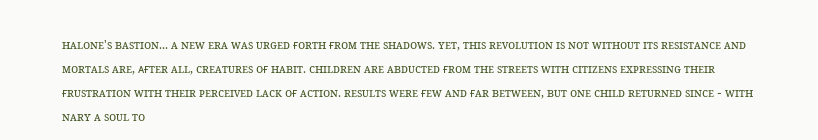ʜᴀʟᴏɴᴇ's ʙᴀsᴛɪᴏɴ... ᴀ ɴᴇᴡ ᴇʀᴀ ᴡᴀs ᴜʀɢᴇᴅ ғᴏʀᴛʜ ғʀᴏᴍ ᴛʜᴇ sʜᴀᴅᴏᴡs. ʏᴇᴛ, ᴛʜɪs ʀᴇᴠᴏʟᴜᴛɪᴏɴ ɪs ɴᴏᴛ ᴡɪᴛʜᴏᴜᴛ ɪᴛs ʀᴇsɪsᴛᴀɴᴄᴇ ᴀɴᴅ ᴍᴏʀᴛᴀʟs ᴀʀᴇ, ᴀғᴛᴇʀ ᴀʟʟ, ᴄʀᴇᴀᴛᴜʀᴇs ᴏғ ʜᴀʙɪᴛ. ᴄʜɪʟᴅʀᴇɴ ᴀʀᴇ ᴀʙᴅᴜᴄᴛᴇᴅ ғʀᴏᴍ ᴛʜᴇ sᴛʀᴇᴇᴛs ᴡɪᴛʜ ᴄɪᴛɪᴢᴇɴs ᴇxᴘʀᴇssɪɴɢ ᴛʜᴇɪʀ ғʀᴜsᴛʀᴀᴛɪᴏɴ ᴡɪᴛʜ ᴛʜᴇɪʀ ᴘᴇʀᴄᴇɪᴠᴇᴅ ʟᴀᴄᴋ ᴏғ ᴀᴄᴛɪᴏɴ. ʀᴇsᴜʟᴛs ᴡᴇʀᴇ ғᴇᴡ ᴀɴᴅ ғᴀʀ ʙᴇᴛᴡᴇᴇɴ, ʙᴜᴛ ᴏɴᴇ ᴄʜɪʟᴅ ʀᴇᴛᴜʀɴᴇᴅ sɪɴᴄᴇ - ᴡɪᴛʜ ɴᴀʀʏ ᴀ sᴏᴜʟ ᴛᴏ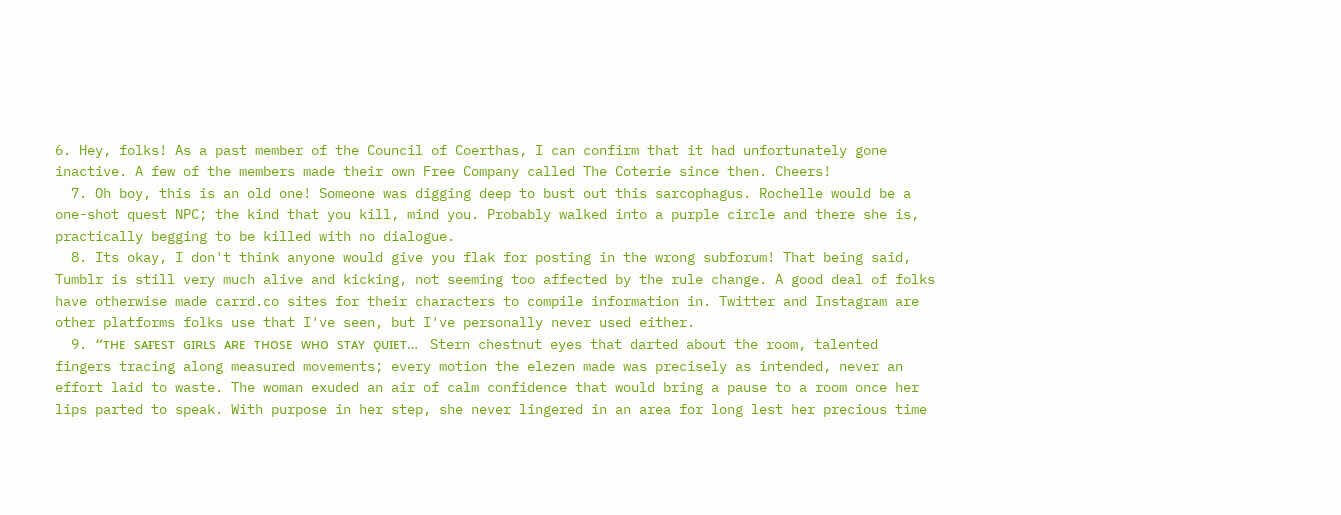6. Hey, folks! As a past member of the Council of Coerthas, I can confirm that it had unfortunately gone inactive. A few of the members made their own Free Company called The Coterie since then. Cheers!
  7. Oh boy, this is an old one! Someone was digging deep to bust out this sarcophagus. Rochelle would be a one-shot quest NPC; the kind that you kill, mind you. Probably walked into a purple circle and there she is, practically begging to be killed with no dialogue.
  8. Its okay, I don't think anyone would give you flak for posting in the wrong subforum! That being said, Tumblr is still very much alive and kicking, not seeming too affected by the rule change. A good deal of folks have otherwise made carrd.co sites for their characters to compile information in. Twitter and Instagram are other platforms folks use that I've seen, but I've personally never used either.
  9. “ᴛʜᴇ sᴀғᴇsᴛ ɢɪʀʟs ᴀʀᴇ ᴛʜᴏsᴇ ᴡʜᴏ sᴛᴀʏ ǫᴜɪᴇᴛ…   Stern chestnut eyes that darted about the room, talented fingers tracing along measured movements; every motion the elezen made was precisely as intended, never an effort laid to waste. The woman exuded an air of calm confidence that would bring a pause to a room once her lips parted to speak. With purpose in her step, she never lingered in an area for long lest her precious time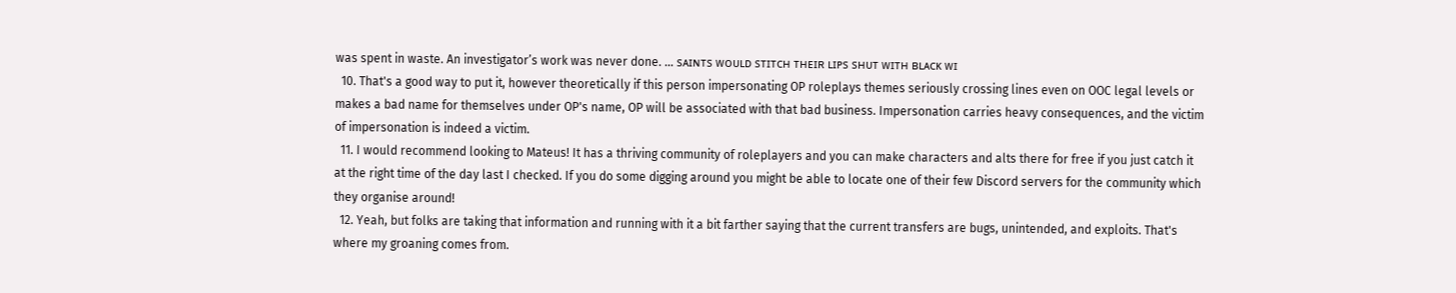was spent in waste. An investigator’s work was never done. … sᴀɪɴᴛs ᴡᴏᴜʟᴅ sᴛɪᴛᴄʜ ᴛʜᴇɪʀ ʟɪᴘs sʜᴜᴛ ᴡɪᴛʜ ʙʟᴀᴄᴋ ᴡɪ
  10. That's a good way to put it, however theoretically if this person impersonating OP roleplays themes seriously crossing lines even on OOC legal levels or makes a bad name for themselves under OP's name, OP will be associated with that bad business. Impersonation carries heavy consequences, and the victim of impersonation is indeed a victim.
  11. I would recommend looking to Mateus! It has a thriving community of roleplayers and you can make characters and alts there for free if you just catch it at the right time of the day last I checked. If you do some digging around you might be able to locate one of their few Discord servers for the community which they organise around!
  12. Yeah, but folks are taking that information and running with it a bit farther saying that the current transfers are bugs, unintended, and exploits. That's where my groaning comes from.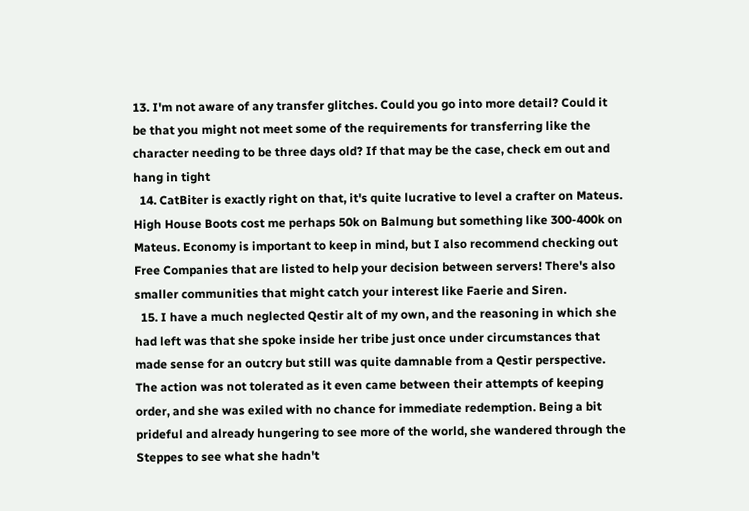13. I'm not aware of any transfer glitches. Could you go into more detail? Could it be that you might not meet some of the requirements for transferring like the character needing to be three days old? If that may be the case, check em out and hang in tight
  14. CatBiter is exactly right on that, it's quite lucrative to level a crafter on Mateus. High House Boots cost me perhaps 50k on Balmung but something like 300-400k on Mateus. Economy is important to keep in mind, but I also recommend checking out Free Companies that are listed to help your decision between servers! There's also smaller communities that might catch your interest like Faerie and Siren.
  15. I have a much neglected Qestir alt of my own, and the reasoning in which she had left was that she spoke inside her tribe just once under circumstances that made sense for an outcry but still was quite damnable from a Qestir perspective. The action was not tolerated as it even came between their attempts of keeping order, and she was exiled with no chance for immediate redemption. Being a bit prideful and already hungering to see more of the world, she wandered through the Steppes to see what she hadn't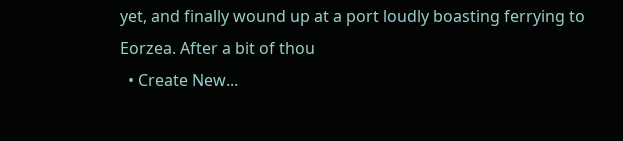yet, and finally wound up at a port loudly boasting ferrying to Eorzea. After a bit of thou
  • Create New...